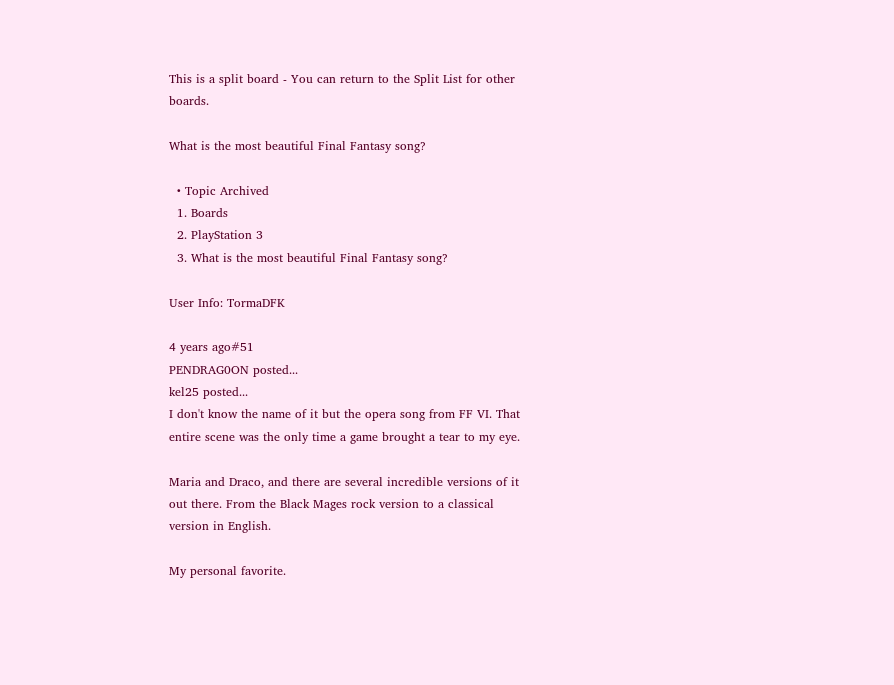This is a split board - You can return to the Split List for other boards.

What is the most beautiful Final Fantasy song?

  • Topic Archived
  1. Boards
  2. PlayStation 3
  3. What is the most beautiful Final Fantasy song?

User Info: TormaDFK

4 years ago#51
PENDRAG0ON posted...
kel25 posted...
I don't know the name of it but the opera song from FF VI. That entire scene was the only time a game brought a tear to my eye.

Maria and Draco, and there are several incredible versions of it out there. From the Black Mages rock version to a classical version in English.

My personal favorite.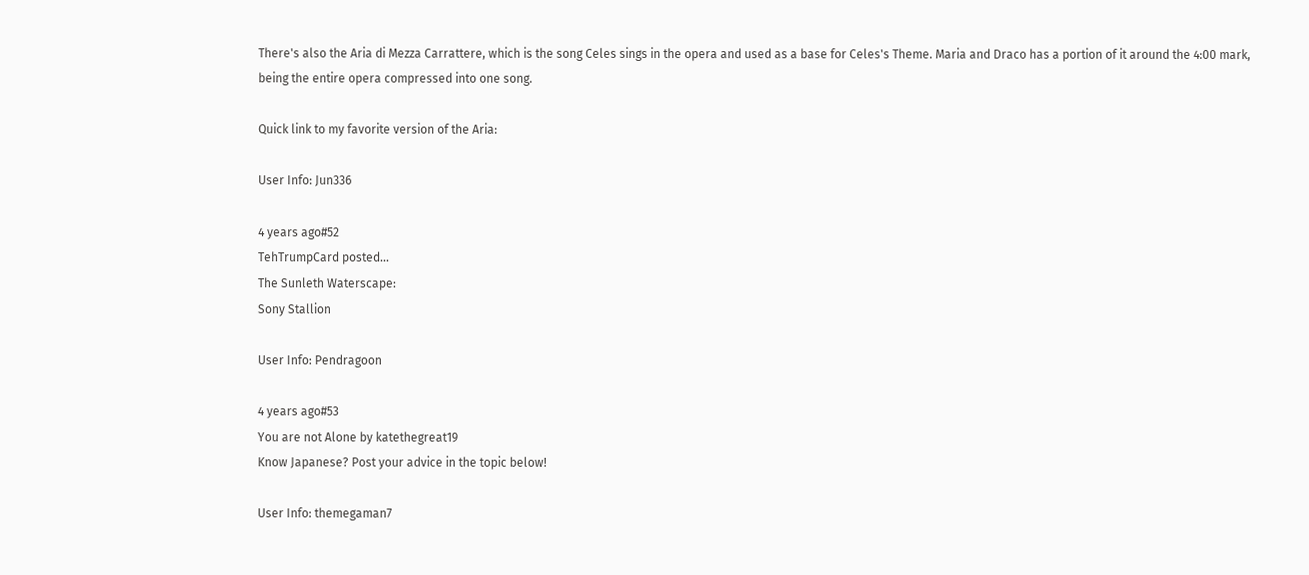There's also the Aria di Mezza Carrattere, which is the song Celes sings in the opera and used as a base for Celes's Theme. Maria and Draco has a portion of it around the 4:00 mark, being the entire opera compressed into one song.

Quick link to my favorite version of the Aria:

User Info: Jun336

4 years ago#52
TehTrumpCard posted...
The Sunleth Waterscape:
Sony Stallion

User Info: Pendragoon

4 years ago#53
You are not Alone by katethegreat19
Know Japanese? Post your advice in the topic below!

User Info: themegaman7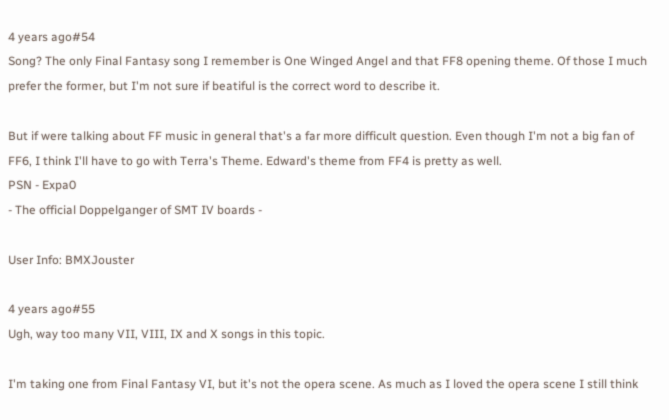4 years ago#54
Song? The only Final Fantasy song I remember is One Winged Angel and that FF8 opening theme. Of those I much prefer the former, but I'm not sure if beatiful is the correct word to describe it.

But if were talking about FF music in general that's a far more difficult question. Even though I'm not a big fan of FF6, I think I'll have to go with Terra's Theme. Edward's theme from FF4 is pretty as well.
PSN - Expa0
- The official Doppelganger of SMT IV boards -

User Info: BMXJouster

4 years ago#55
Ugh, way too many VII, VIII, IX and X songs in this topic.

I'm taking one from Final Fantasy VI, but it's not the opera scene. As much as I loved the opera scene I still think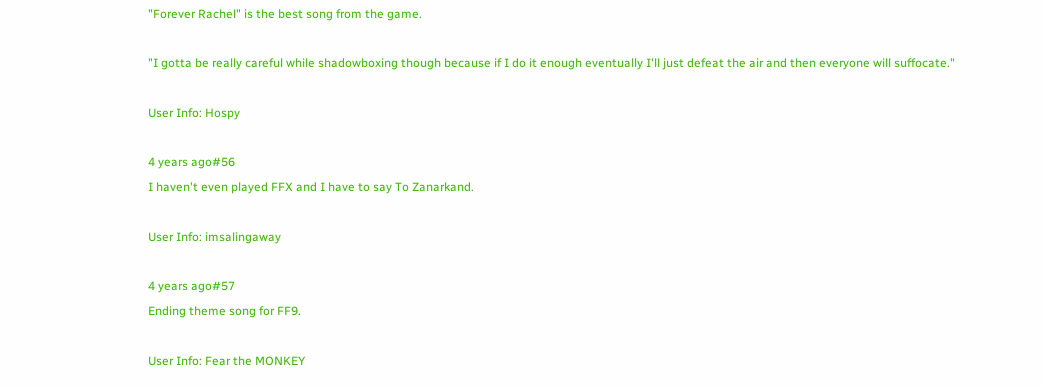"Forever Rachel" is the best song from the game.

"I gotta be really careful while shadowboxing though because if I do it enough eventually I'll just defeat the air and then everyone will suffocate."

User Info: Hospy

4 years ago#56
I haven't even played FFX and I have to say To Zanarkand.

User Info: imsalingaway

4 years ago#57
Ending theme song for FF9.

User Info: Fear the MONKEY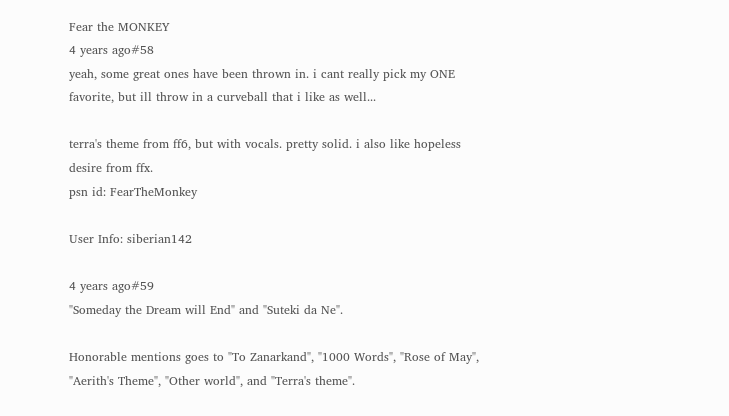Fear the MONKEY
4 years ago#58
yeah, some great ones have been thrown in. i cant really pick my ONE favorite, but ill throw in a curveball that i like as well...

terra's theme from ff6, but with vocals. pretty solid. i also like hopeless desire from ffx.
psn id: FearTheMonkey

User Info: siberian142

4 years ago#59
"Someday the Dream will End" and "Suteki da Ne".

Honorable mentions goes to "To Zanarkand", "1000 Words", "Rose of May", "Aerith's Theme", "Other world", and "Terra's theme".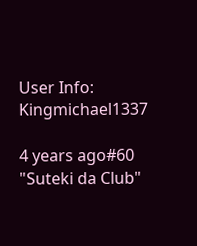User Info: Kingmichael1337

4 years ago#60
"Suteki da Club"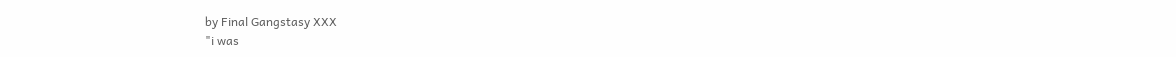by Final Gangstasy XXX
"i was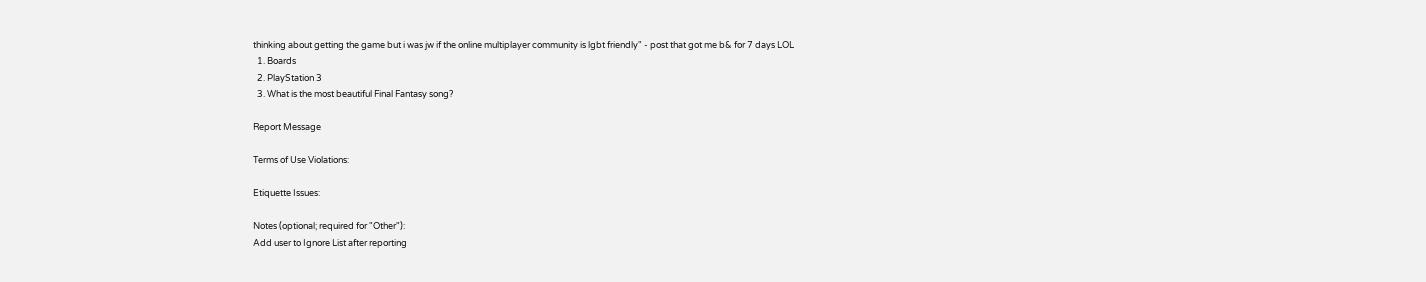thinking about getting the game but i was jw if the online multiplayer community is lgbt friendly" - post that got me b& for 7 days LOL
  1. Boards
  2. PlayStation 3
  3. What is the most beautiful Final Fantasy song?

Report Message

Terms of Use Violations:

Etiquette Issues:

Notes (optional; required for "Other"):
Add user to Ignore List after reporting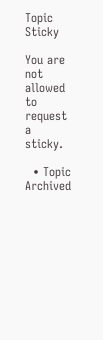Topic Sticky

You are not allowed to request a sticky.

  • Topic Archived